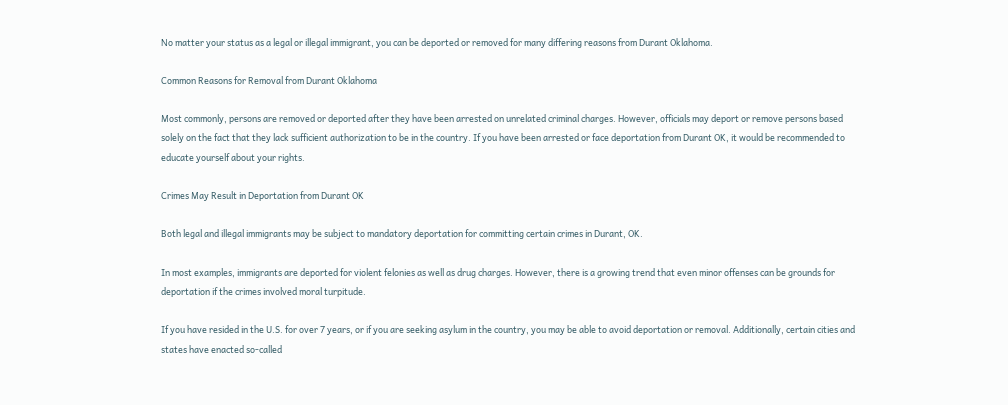No matter your status as a legal or illegal immigrant, you can be deported or removed for many differing reasons from Durant Oklahoma.

Common Reasons for Removal from Durant Oklahoma

Most commonly, persons are removed or deported after they have been arrested on unrelated criminal charges. However, officials may deport or remove persons based solely on the fact that they lack sufficient authorization to be in the country. If you have been arrested or face deportation from Durant OK, it would be recommended to educate yourself about your rights.

Crimes May Result in Deportation from Durant OK

Both legal and illegal immigrants may be subject to mandatory deportation for committing certain crimes in Durant, OK.

In most examples, immigrants are deported for violent felonies as well as drug charges. However, there is a growing trend that even minor offenses can be grounds for deportation if the crimes involved moral turpitude.

If you have resided in the U.S. for over 7 years, or if you are seeking asylum in the country, you may be able to avoid deportation or removal. Additionally, certain cities and states have enacted so-called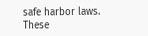safe harbor laws. These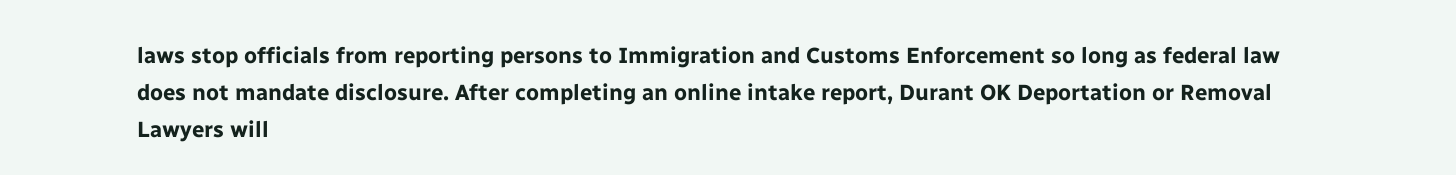laws stop officials from reporting persons to Immigration and Customs Enforcement so long as federal law does not mandate disclosure. After completing an online intake report, Durant OK Deportation or Removal Lawyers will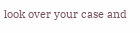look over your case and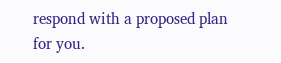respond with a proposed plan for you.